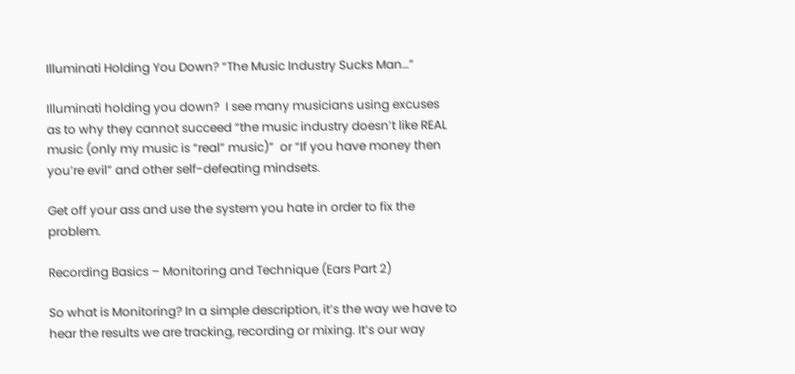Illuminati Holding You Down? “The Music Industry Sucks Man…”

Illuminati holding you down?  I see many musicians using excuses as to why they cannot succeed “the music industry doesn’t like REAL music (only my music is “real” music)”  or “If you have money then you’re evil” and other self-defeating mindsets.

Get off your ass and use the system you hate in order to fix the problem.

Recording Basics – Monitoring and Technique (Ears Part 2)

So what is Monitoring? In a simple description, it’s the way we have to hear the results we are tracking, recording or mixing. It’s our way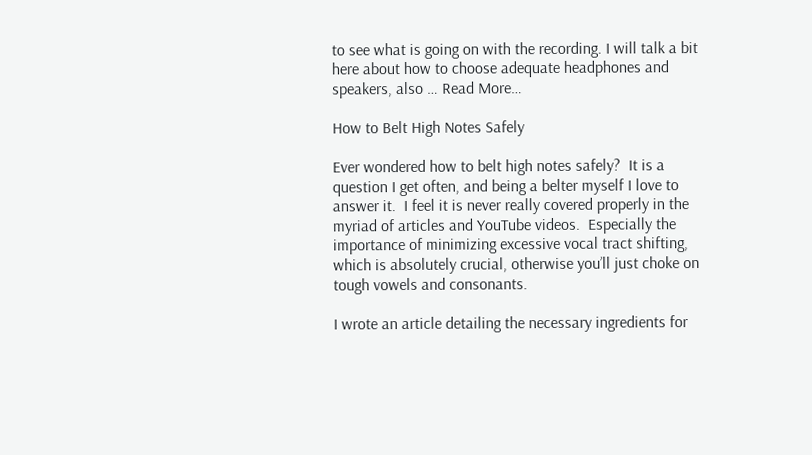to see what is going on with the recording. I will talk a bit here about how to choose adequate headphones and speakers, also … Read More…

How to Belt High Notes Safely

Ever wondered how to belt high notes safely?  It is a question I get often, and being a belter myself I love to answer it.  I feel it is never really covered properly in the myriad of articles and YouTube videos.  Especially the importance of minimizing excessive vocal tract shifting, which is absolutely crucial, otherwise you’ll just choke on tough vowels and consonants.

I wrote an article detailing the necessary ingredients for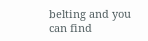belting and you can find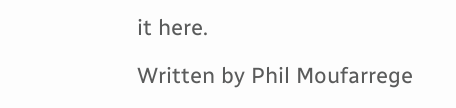it here.

Written by Phil Moufarrege